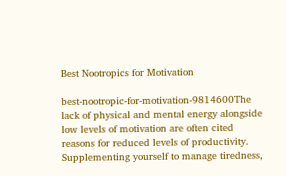Best Nootropics for Motivation

best-nootropic-for-motivation-9814600The lack of physical and mental energy alongside low levels of motivation are often cited reasons for reduced levels of productivity. Supplementing yourself to manage tiredness,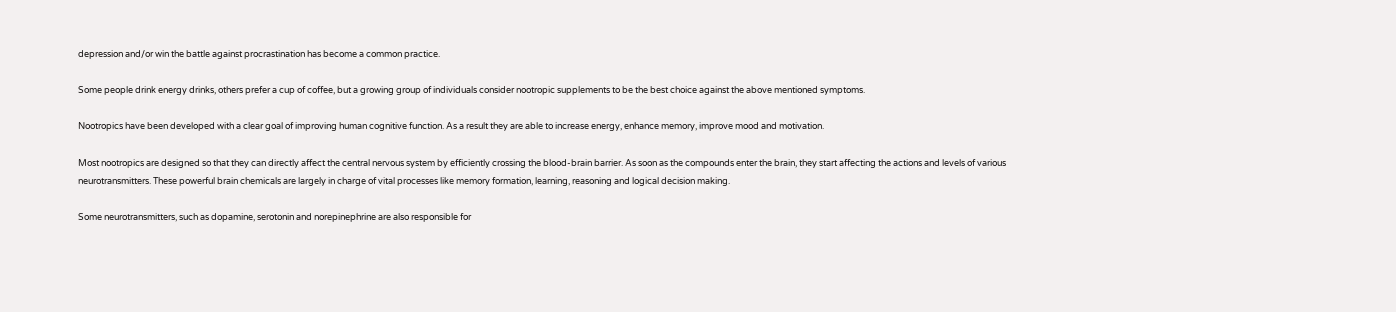depression and/or win the battle against procrastination has become a common practice.

Some people drink energy drinks, others prefer a cup of coffee, but a growing group of individuals consider nootropic supplements to be the best choice against the above mentioned symptoms.

Nootropics have been developed with a clear goal of improving human cognitive function. As a result they are able to increase energy, enhance memory, improve mood and motivation.

Most nootropics are designed so that they can directly affect the central nervous system by efficiently crossing the blood-brain barrier. As soon as the compounds enter the brain, they start affecting the actions and levels of various neurotransmitters. These powerful brain chemicals are largely in charge of vital processes like memory formation, learning, reasoning and logical decision making.

Some neurotransmitters, such as dopamine, serotonin and norepinephrine are also responsible for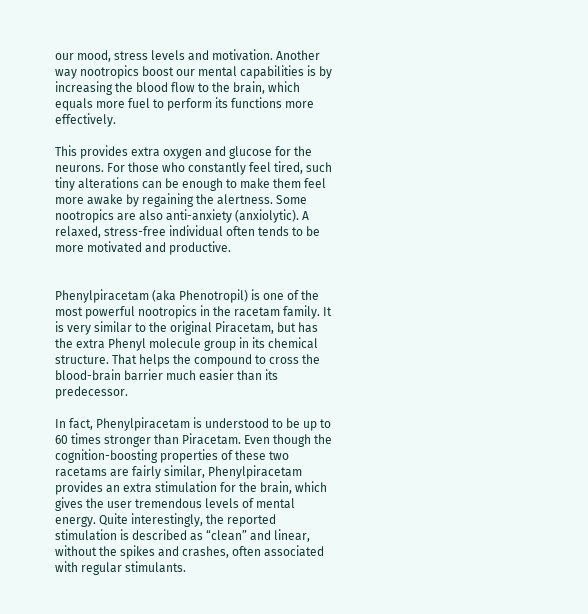our mood, stress levels and motivation. Another way nootropics boost our mental capabilities is by increasing the blood flow to the brain, which equals more fuel to perform its functions more effectively.

This provides extra oxygen and glucose for the neurons. For those who constantly feel tired, such tiny alterations can be enough to make them feel more awake by regaining the alertness. Some nootropics are also anti-anxiety (anxiolytic). A relaxed, stress-free individual often tends to be more motivated and productive.


Phenylpiracetam (aka Phenotropil) is one of the most powerful nootropics in the racetam family. It is very similar to the original Piracetam, but has the extra Phenyl molecule group in its chemical structure. That helps the compound to cross the blood-brain barrier much easier than its predecessor.

In fact, Phenylpiracetam is understood to be up to 60 times stronger than Piracetam. Even though the cognition-boosting properties of these two racetams are fairly similar, Phenylpiracetam provides an extra stimulation for the brain, which gives the user tremendous levels of mental energy. Quite interestingly, the reported stimulation is described as “clean” and linear, without the spikes and crashes, often associated with regular stimulants.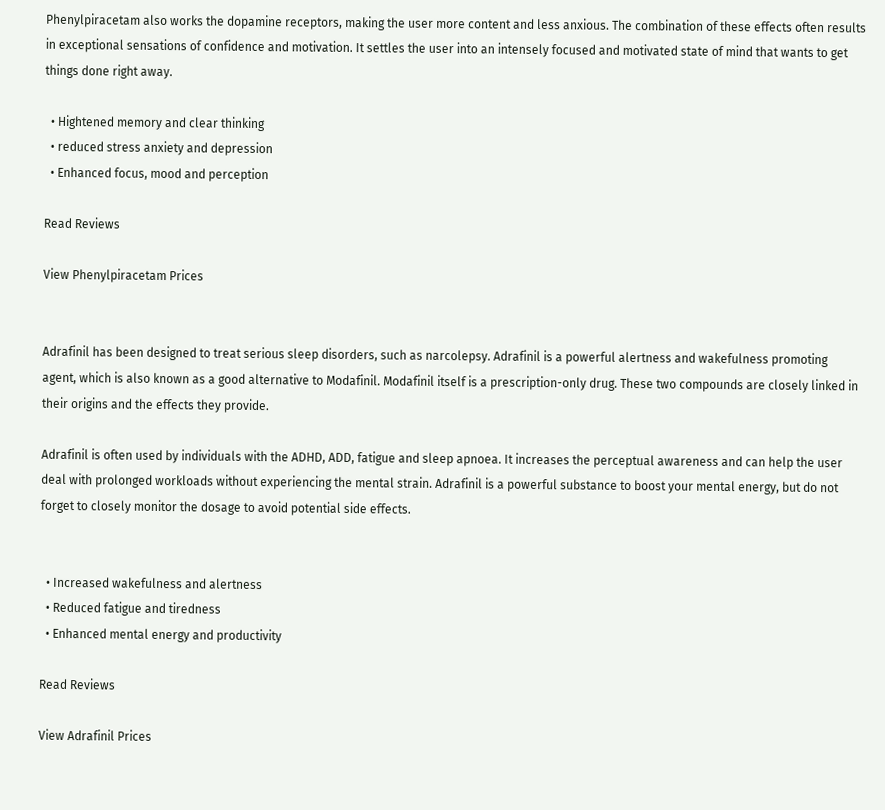Phenylpiracetam also works the dopamine receptors, making the user more content and less anxious. The combination of these effects often results in exceptional sensations of confidence and motivation. It settles the user into an intensely focused and motivated state of mind that wants to get things done right away.

  • Hightened memory and clear thinking
  • reduced stress anxiety and depression
  • Enhanced focus, mood and perception

Read Reviews

View Phenylpiracetam Prices


Adrafinil has been designed to treat serious sleep disorders, such as narcolepsy. Adrafinil is a powerful alertness and wakefulness promoting agent, which is also known as a good alternative to Modafinil. Modafinil itself is a prescription-only drug. These two compounds are closely linked in their origins and the effects they provide.

Adrafinil is often used by individuals with the ADHD, ADD, fatigue and sleep apnoea. It increases the perceptual awareness and can help the user deal with prolonged workloads without experiencing the mental strain. Adrafinil is a powerful substance to boost your mental energy, but do not forget to closely monitor the dosage to avoid potential side effects.


  • Increased wakefulness and alertness
  • Reduced fatigue and tiredness
  • Enhanced mental energy and productivity

Read Reviews

View Adrafinil Prices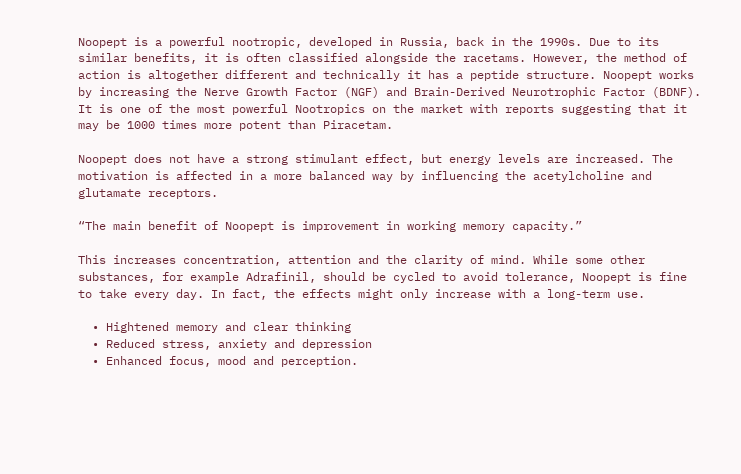Noopept is a powerful nootropic, developed in Russia, back in the 1990s. Due to its similar benefits, it is often classified alongside the racetams. However, the method of action is altogether different and technically it has a peptide structure. Noopept works by increasing the Nerve Growth Factor (NGF) and Brain-Derived Neurotrophic Factor (BDNF). It is one of the most powerful Nootropics on the market with reports suggesting that it may be 1000 times more potent than Piracetam.

Noopept does not have a strong stimulant effect, but energy levels are increased. The motivation is affected in a more balanced way by influencing the acetylcholine and glutamate receptors.

“The main benefit of Noopept is improvement in working memory capacity.”

This increases concentration, attention and the clarity of mind. While some other substances, for example Adrafinil, should be cycled to avoid tolerance, Noopept is fine to take every day. In fact, the effects might only increase with a long-term use.

  • Hightened memory and clear thinking
  • Reduced stress, anxiety and depression
  • Enhanced focus, mood and perception.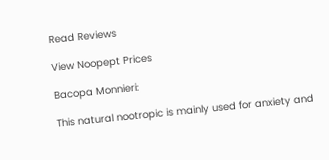Read Reviews

View Noopept Prices

Bacopa Monnieri:

This natural nootropic is mainly used for anxiety and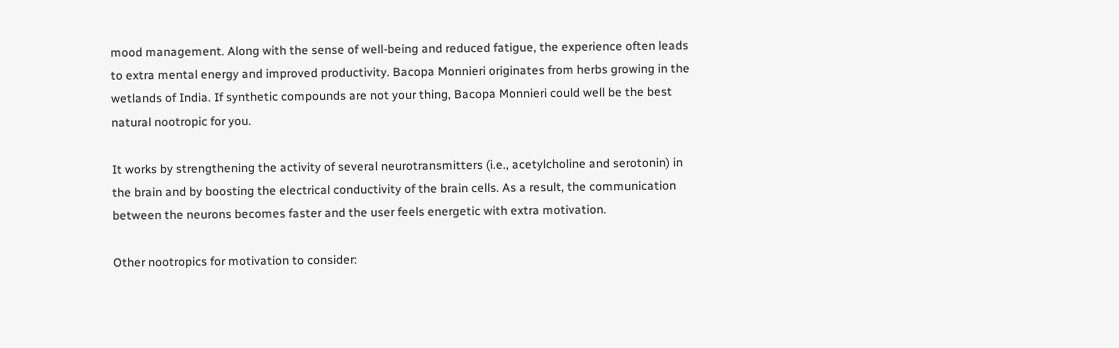mood management. Along with the sense of well-being and reduced fatigue, the experience often leads to extra mental energy and improved productivity. Bacopa Monnieri originates from herbs growing in the wetlands of India. If synthetic compounds are not your thing, Bacopa Monnieri could well be the best natural nootropic for you.

It works by strengthening the activity of several neurotransmitters (i.e., acetylcholine and serotonin) in the brain and by boosting the electrical conductivity of the brain cells. As a result, the communication between the neurons becomes faster and the user feels energetic with extra motivation.

Other nootropics for motivation to consider: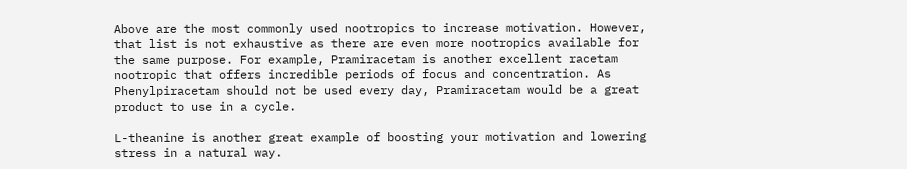Above are the most commonly used nootropics to increase motivation. However, that list is not exhaustive as there are even more nootropics available for the same purpose. For example, Pramiracetam is another excellent racetam nootropic that offers incredible periods of focus and concentration. As Phenylpiracetam should not be used every day, Pramiracetam would be a great product to use in a cycle.

L-theanine is another great example of boosting your motivation and lowering stress in a natural way.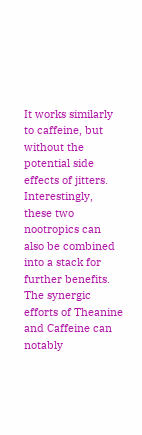It works similarly to caffeine, but without the potential side effects of jitters. Interestingly, these two nootropics can also be combined into a stack for further benefits. The synergic efforts of Theanine and Caffeine can notably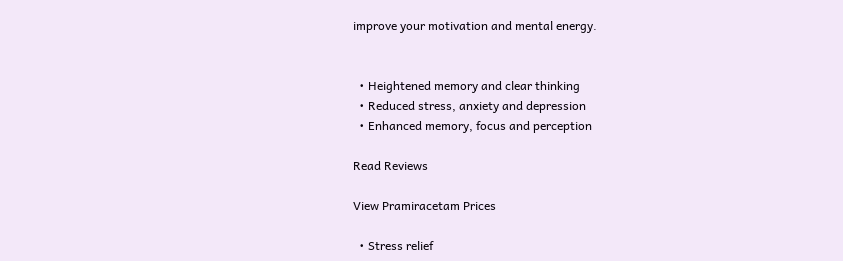improve your motivation and mental energy.


  • Heightened memory and clear thinking
  • Reduced stress, anxiety and depression
  • Enhanced memory, focus and perception

Read Reviews

View Pramiracetam Prices

  • Stress relief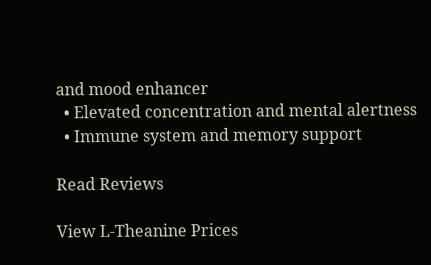and mood enhancer
  • Elevated concentration and mental alertness
  • Immune system and memory support

Read Reviews

View L-Theanine Prices